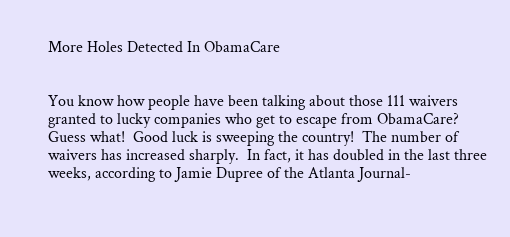More Holes Detected In ObamaCare


You know how people have been talking about those 111 waivers granted to lucky companies who get to escape from ObamaCare?  Guess what!  Good luck is sweeping the country!  The number of waivers has increased sharply.  In fact, it has doubled in the last three weeks, according to Jamie Dupree of the Atlanta Journal-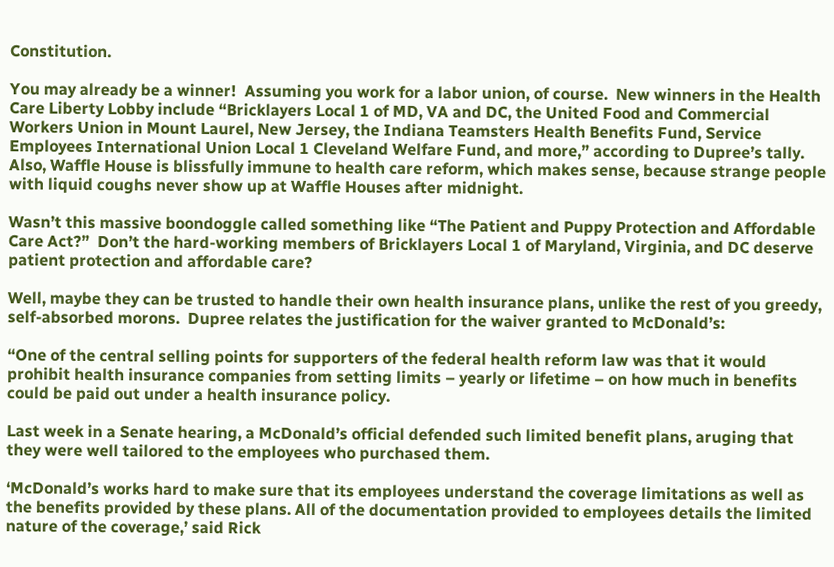Constitution.

You may already be a winner!  Assuming you work for a labor union, of course.  New winners in the Health Care Liberty Lobby include “Bricklayers Local 1 of MD, VA and DC, the United Food and Commercial Workers Union in Mount Laurel, New Jersey, the Indiana Teamsters Health Benefits Fund, Service Employees International Union Local 1 Cleveland Welfare Fund, and more,” according to Dupree’s tally.  Also, Waffle House is blissfully immune to health care reform, which makes sense, because strange people with liquid coughs never show up at Waffle Houses after midnight.

Wasn’t this massive boondoggle called something like “The Patient and Puppy Protection and Affordable Care Act?”  Don’t the hard-working members of Bricklayers Local 1 of Maryland, Virginia, and DC deserve patient protection and affordable care?

Well, maybe they can be trusted to handle their own health insurance plans, unlike the rest of you greedy, self-absorbed morons.  Dupree relates the justification for the waiver granted to McDonald’s:

“One of the central selling points for supporters of the federal health reform law was that it would prohibit health insurance companies from setting limits – yearly or lifetime – on how much in benefits could be paid out under a health insurance policy.

Last week in a Senate hearing, a McDonald’s official defended such limited benefit plans, aruging that they were well tailored to the employees who purchased them.

‘McDonald’s works hard to make sure that its employees understand the coverage limitations as well as the benefits provided by these plans. All of the documentation provided to employees details the limited nature of the coverage,’ said Rick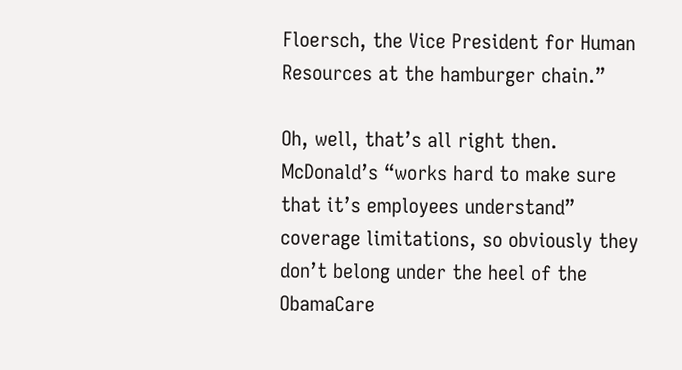Floersch, the Vice President for Human Resources at the hamburger chain.”

Oh, well, that’s all right then.  McDonald’s “works hard to make sure that it’s employees understand” coverage limitations, so obviously they don’t belong under the heel of the ObamaCare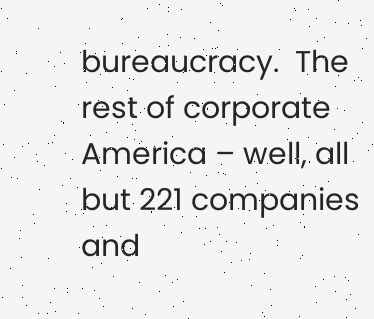bureaucracy.  The rest of corporate America – well, all but 221 companies and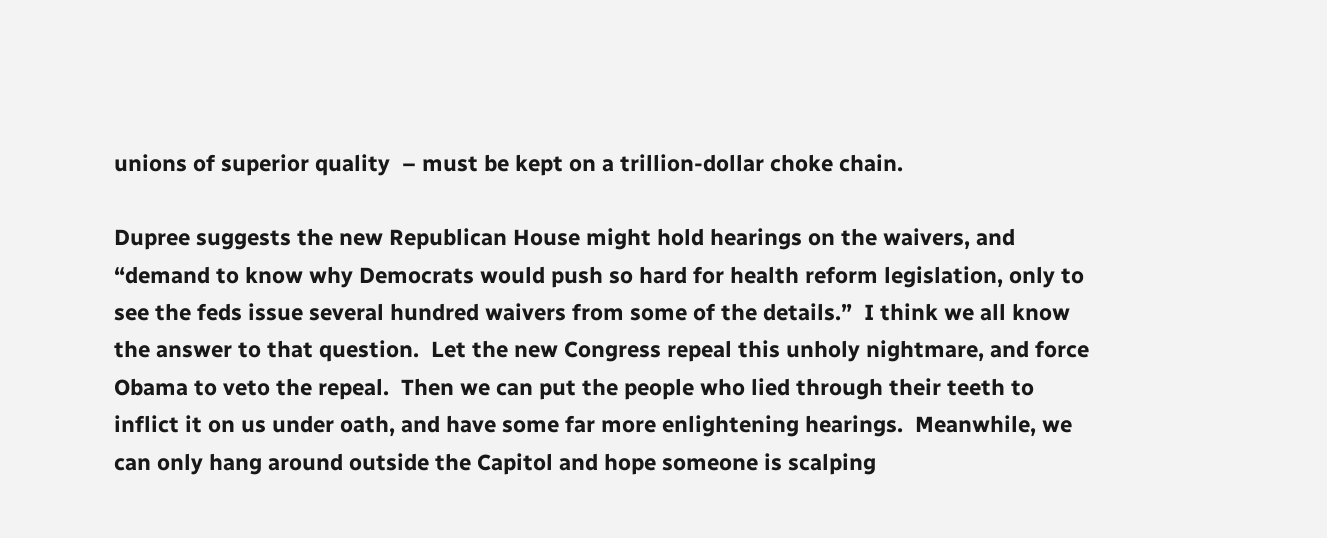unions of superior quality  – must be kept on a trillion-dollar choke chain.

Dupree suggests the new Republican House might hold hearings on the waivers, and “demand to know why Democrats would push so hard for health reform legislation, only to see the feds issue several hundred waivers from some of the details.”  I think we all know the answer to that question.  Let the new Congress repeal this unholy nightmare, and force Obama to veto the repeal.  Then we can put the people who lied through their teeth to inflict it on us under oath, and have some far more enlightening hearings.  Meanwhile, we can only hang around outside the Capitol and hope someone is scalping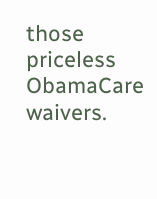those priceless ObamaCare waivers.